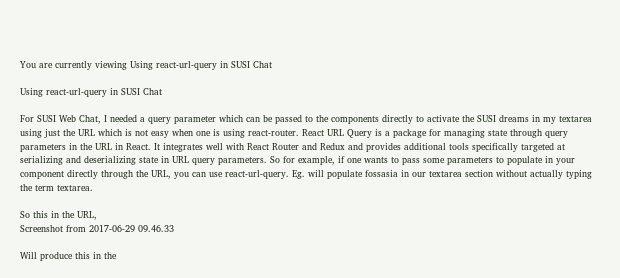You are currently viewing Using react-url-query in SUSI Chat

Using react-url-query in SUSI Chat

For SUSI Web Chat, I needed a query parameter which can be passed to the components directly to activate the SUSI dreams in my textarea using just the URL which is not easy when one is using react-router. React URL Query is a package for managing state through query parameters in the URL in React. It integrates well with React Router and Redux and provides additional tools specifically targeted at serializing and deserializing state in URL query parameters. So for example, if one wants to pass some parameters to populate in your component directly through the URL, you can use react-url-query. Eg. will populate fossasia in our textarea section without actually typing the term textarea.

So this in the URL,
Screenshot from 2017-06-29 09.46.33

Will produce this in the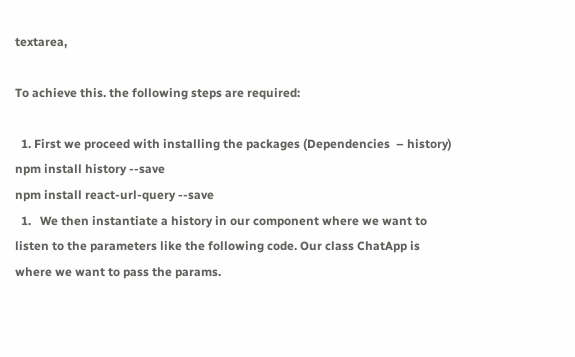textarea,

To achieve this. the following steps are required:

  1. First we proceed with installing the packages (Dependencies  – history)
npm install history --save
npm install react-url-query --save
  1.   We then instantiate a history in our component where we want to listen to the parameters like the following code. Our class ChatApp is where we want to pass the params.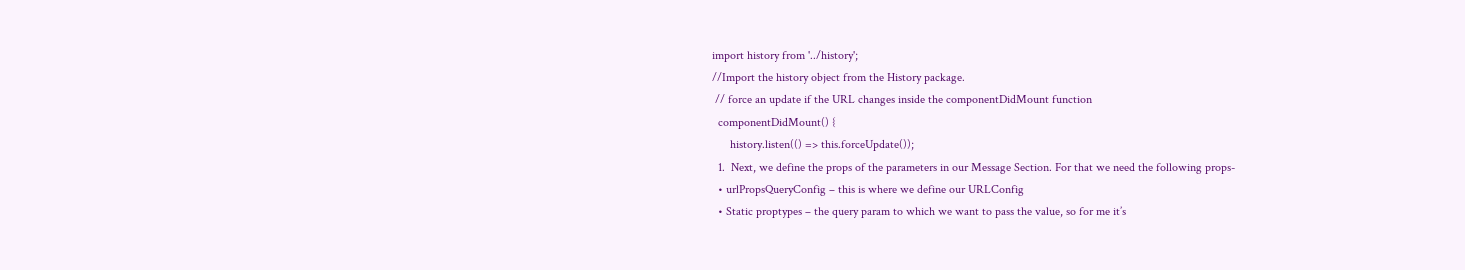import history from '../history';
//Import the history object from the History package.
 // force an update if the URL changes inside the componentDidMount function
  componentDidMount() {
      history.listen(() => this.forceUpdate());
  1.  Next, we define the props of the parameters in our Message Section. For that we need the following props-
  • urlPropsQueryConfig – this is where we define our URLConfig
  • Static proptypes – the query param to which we want to pass the value, so for me it’s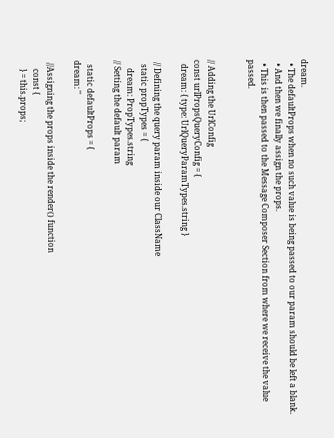dream.
  • The defaultProps when no such value is being passed to our param should be left a blank.
  • And then we finally assign the props.
  • This is then passed to the Message Composer Section from where we receive the value passed.


// Adding the UrlConfig
const urlPropsQueryConfig = {
  dream: { type: UrlQueryParamTypes.string }

 // Defining the query param inside our ClassName
  static propTypes = {
    dream: PropTypes.string
// Setting the default param

  static defaultProps = {
dream: ''

 //Assigning the props inside the render() function
    const {
    } = this.props;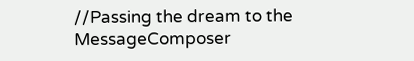//Passing the dream to the MessageComposer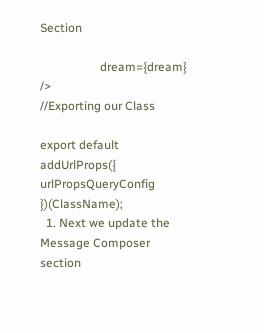Section

                    dream={dream} />
//Exporting our Class

export default addUrlProps({ urlPropsQueryConfig })(ClassName);
  1. Next we update the Message Composer section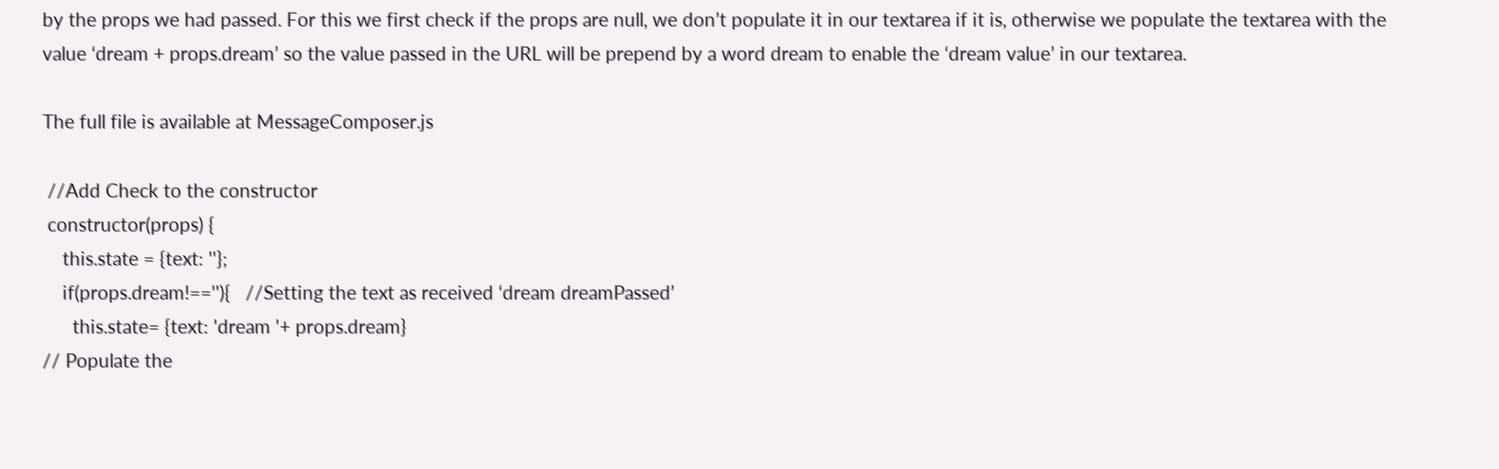by the props we had passed. For this we first check if the props are null, we don’t populate it in our textarea if it is, otherwise we populate the textarea with the value ‘dream + props.dream’ so the value passed in the URL will be prepend by a word dream to enable the ‘dream value’ in our textarea.

The full file is available at MessageComposer.js

 //Add Check to the constructor
 constructor(props) {
    this.state = {text: ''};
    if(props.dream!==''){   //Setting the text as received ‘dream dreamPassed’
      this.state= {text: 'dream '+ props.dream}
// Populate the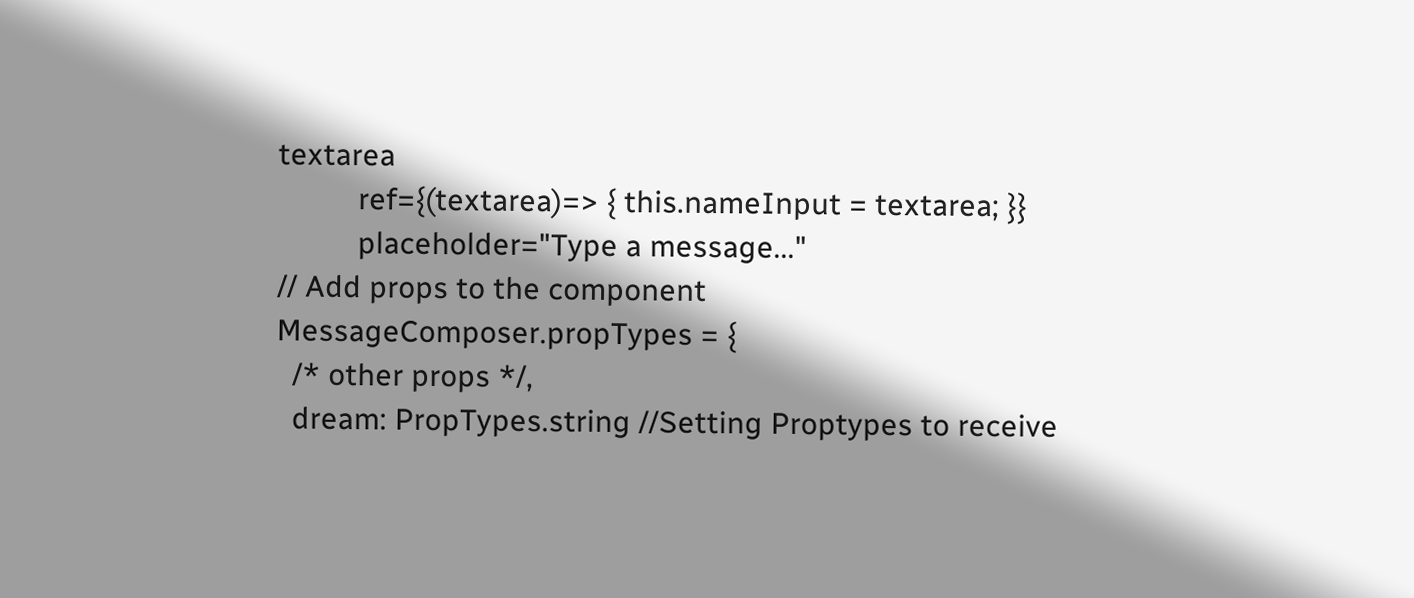textarea
          ref={(textarea)=> { this.nameInput = textarea; }}
          placeholder="Type a message..."
// Add props to the component
MessageComposer.propTypes = {
  /* other props */,
  dream: PropTypes.string //Setting Proptypes to receive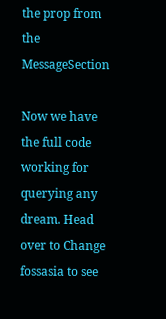the prop from the MessageSection

Now we have the full code working for querying any dream. Head over to Change fossasia to see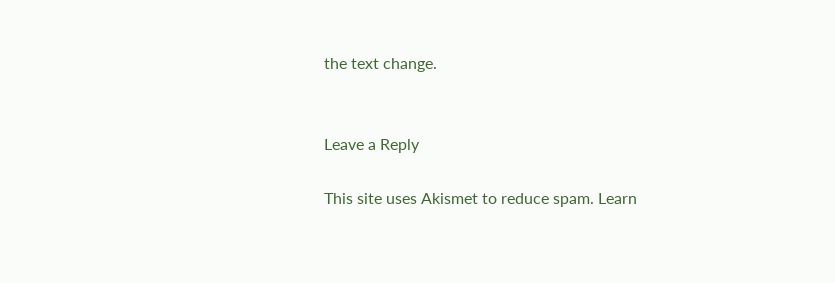the text change.


Leave a Reply

This site uses Akismet to reduce spam. Learn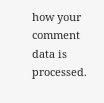how your comment data is processed.